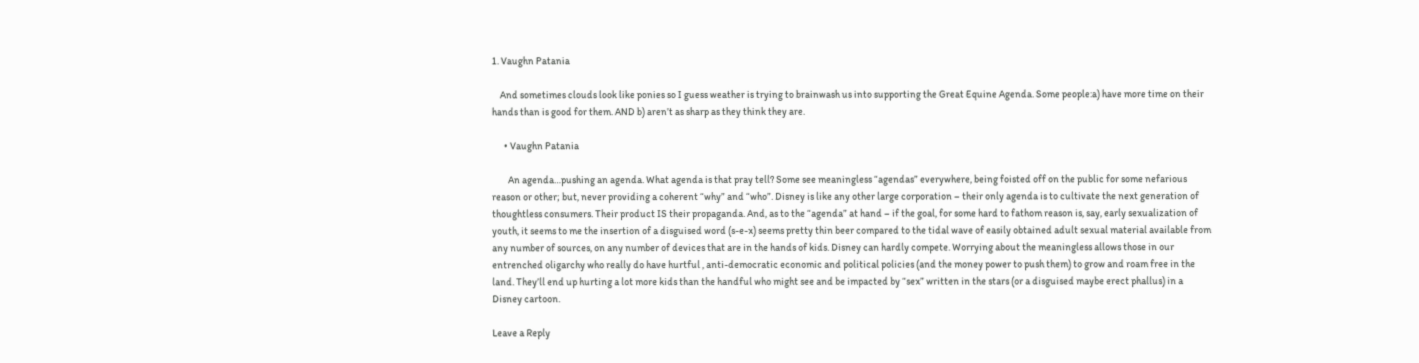1. Vaughn Patania

    And sometimes clouds look like ponies so I guess weather is trying to brainwash us into supporting the Great Equine Agenda. Some people:a) have more time on their hands than is good for them. AND b) aren’t as sharp as they think they are.

      • Vaughn Patania

        An agenda…pushing an agenda. What agenda is that pray tell? Some see meaningless “agendas” everywhere, being foisted off on the public for some nefarious reason or other; but, never providing a coherent “why” and “who”. Disney is like any other large corporation – their only agenda is to cultivate the next generation of thoughtless consumers. Their product IS their propaganda. And, as to the “agenda” at hand – if the goal, for some hard to fathom reason is, say, early sexualization of youth, it seems to me the insertion of a disguised word (s-e-x) seems pretty thin beer compared to the tidal wave of easily obtained adult sexual material available from any number of sources, on any number of devices that are in the hands of kids. Disney can hardly compete. Worrying about the meaningless allows those in our entrenched oligarchy who really do have hurtful , anti-democratic economic and political policies (and the money power to push them) to grow and roam free in the land. They’ll end up hurting a lot more kids than the handful who might see and be impacted by “sex” written in the stars (or a disguised maybe erect phallus) in a Disney cartoon.

Leave a Reply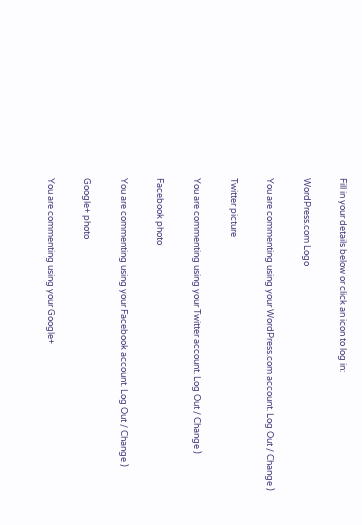Fill in your details below or click an icon to log in:

WordPress.com Logo

You are commenting using your WordPress.com account. Log Out / Change )

Twitter picture

You are commenting using your Twitter account. Log Out / Change )

Facebook photo

You are commenting using your Facebook account. Log Out / Change )

Google+ photo

You are commenting using your Google+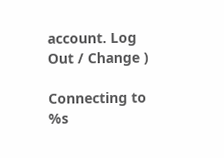account. Log Out / Change )

Connecting to %s